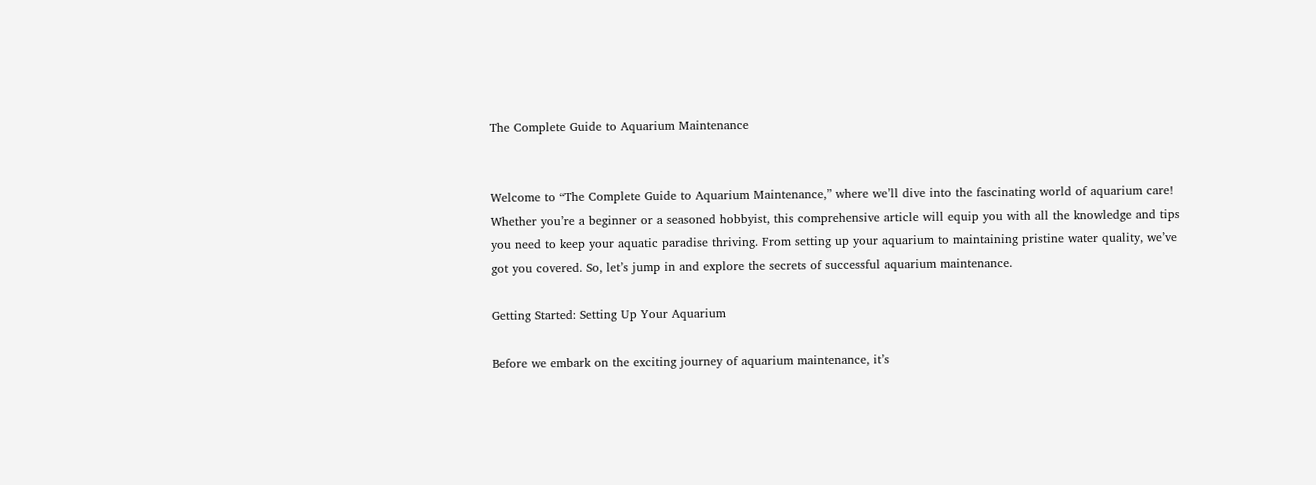The Complete Guide to Aquarium Maintenance


Welcome to “The Complete Guide to Aquarium Maintenance,” where we’ll dive into the fascinating world of aquarium care! Whether you’re a beginner or a seasoned hobbyist, this comprehensive article will equip you with all the knowledge and tips you need to keep your aquatic paradise thriving. From setting up your aquarium to maintaining pristine water quality, we’ve got you covered. So, let’s jump in and explore the secrets of successful aquarium maintenance.

Getting Started: Setting Up Your Aquarium

Before we embark on the exciting journey of aquarium maintenance, it’s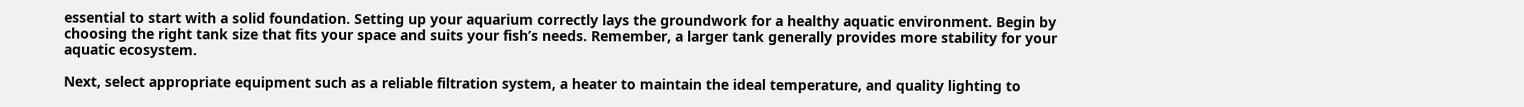essential to start with a solid foundation. Setting up your aquarium correctly lays the groundwork for a healthy aquatic environment. Begin by choosing the right tank size that fits your space and suits your fish’s needs. Remember, a larger tank generally provides more stability for your aquatic ecosystem.

Next, select appropriate equipment such as a reliable filtration system, a heater to maintain the ideal temperature, and quality lighting to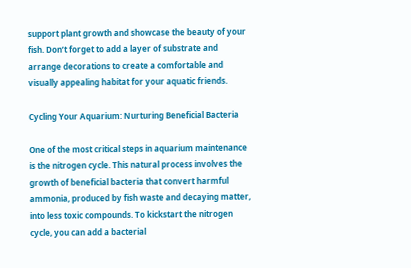support plant growth and showcase the beauty of your fish. Don’t forget to add a layer of substrate and arrange decorations to create a comfortable and visually appealing habitat for your aquatic friends.

Cycling Your Aquarium: Nurturing Beneficial Bacteria

One of the most critical steps in aquarium maintenance is the nitrogen cycle. This natural process involves the growth of beneficial bacteria that convert harmful ammonia, produced by fish waste and decaying matter, into less toxic compounds. To kickstart the nitrogen cycle, you can add a bacterial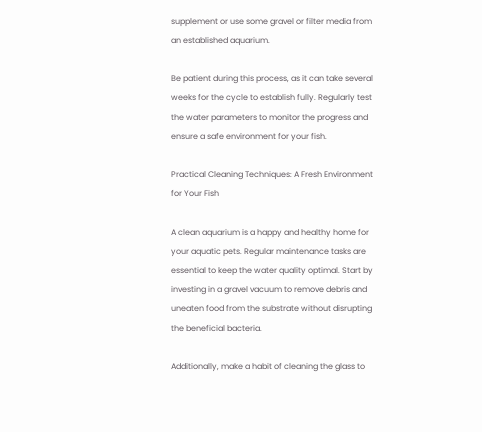supplement or use some gravel or filter media from an established aquarium.

Be patient during this process, as it can take several weeks for the cycle to establish fully. Regularly test the water parameters to monitor the progress and ensure a safe environment for your fish.

Practical Cleaning Techniques: A Fresh Environment for Your Fish

A clean aquarium is a happy and healthy home for your aquatic pets. Regular maintenance tasks are essential to keep the water quality optimal. Start by investing in a gravel vacuum to remove debris and uneaten food from the substrate without disrupting the beneficial bacteria.

Additionally, make a habit of cleaning the glass to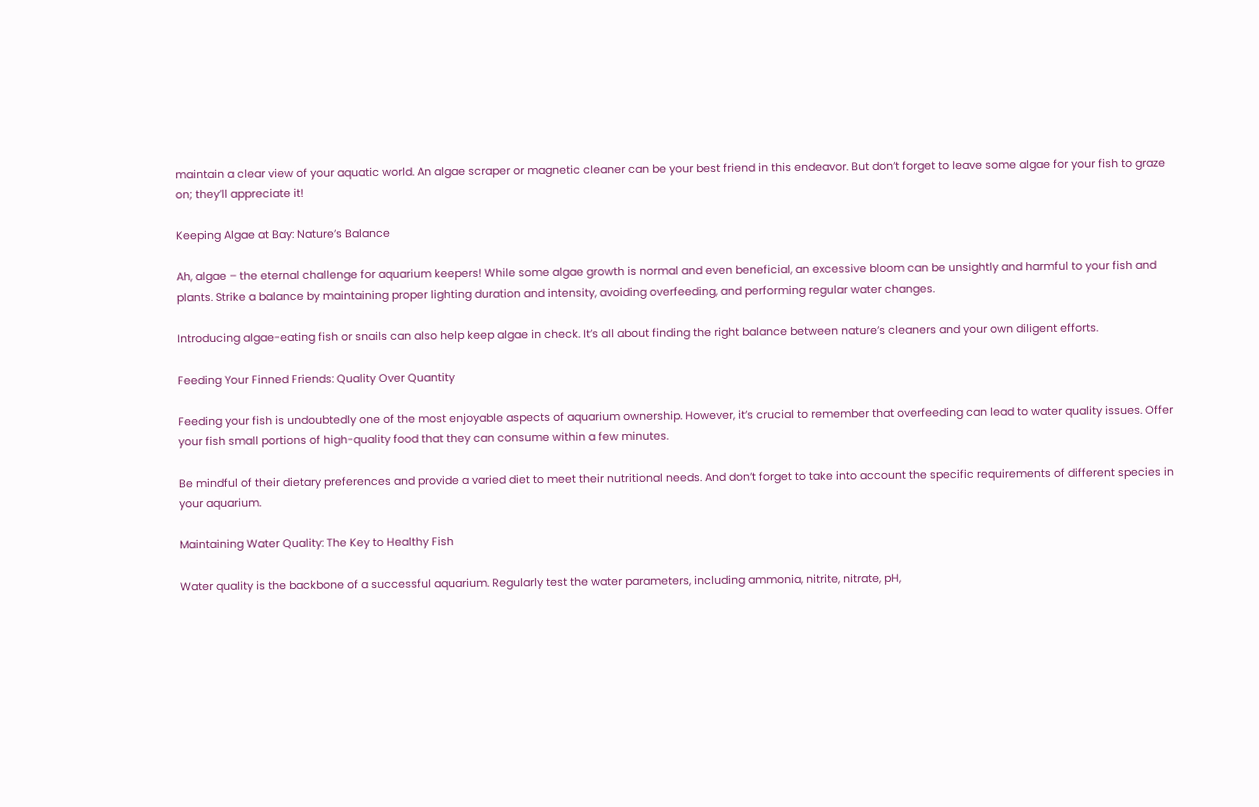maintain a clear view of your aquatic world. An algae scraper or magnetic cleaner can be your best friend in this endeavor. But don’t forget to leave some algae for your fish to graze on; they’ll appreciate it!

Keeping Algae at Bay: Nature’s Balance

Ah, algae – the eternal challenge for aquarium keepers! While some algae growth is normal and even beneficial, an excessive bloom can be unsightly and harmful to your fish and plants. Strike a balance by maintaining proper lighting duration and intensity, avoiding overfeeding, and performing regular water changes.

Introducing algae-eating fish or snails can also help keep algae in check. It’s all about finding the right balance between nature’s cleaners and your own diligent efforts.

Feeding Your Finned Friends: Quality Over Quantity

Feeding your fish is undoubtedly one of the most enjoyable aspects of aquarium ownership. However, it’s crucial to remember that overfeeding can lead to water quality issues. Offer your fish small portions of high-quality food that they can consume within a few minutes.

Be mindful of their dietary preferences and provide a varied diet to meet their nutritional needs. And don’t forget to take into account the specific requirements of different species in your aquarium.

Maintaining Water Quality: The Key to Healthy Fish

Water quality is the backbone of a successful aquarium. Regularly test the water parameters, including ammonia, nitrite, nitrate, pH,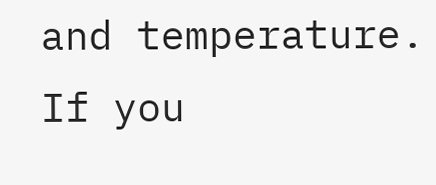and temperature. If you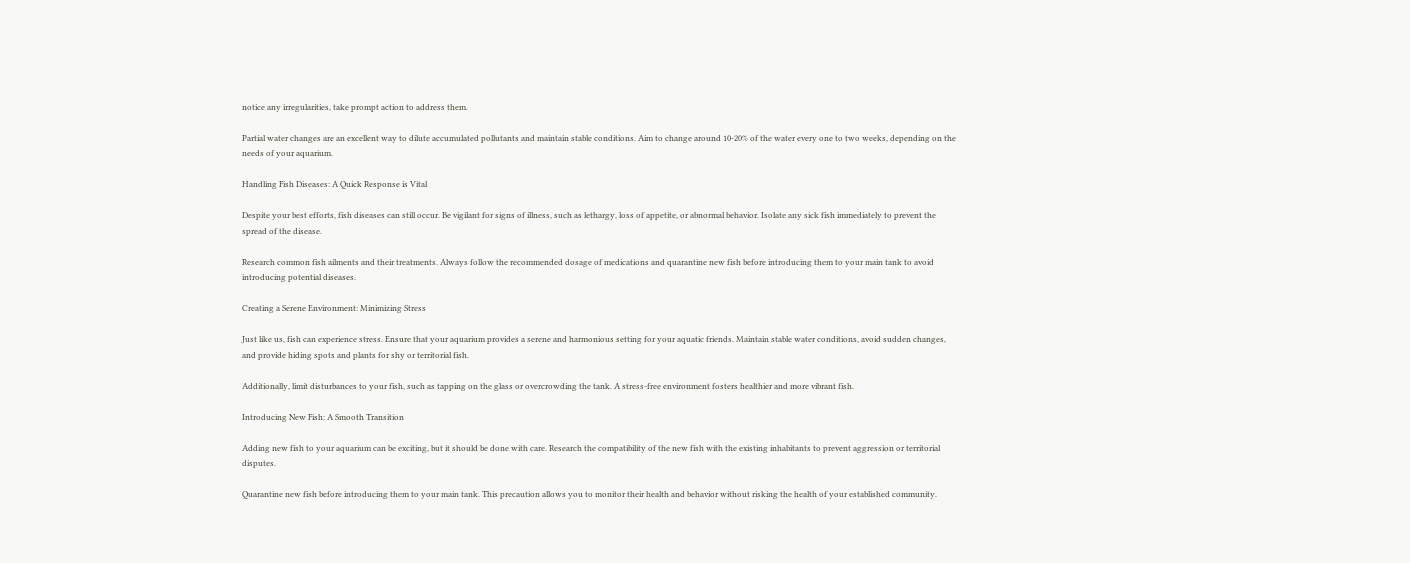notice any irregularities, take prompt action to address them.

Partial water changes are an excellent way to dilute accumulated pollutants and maintain stable conditions. Aim to change around 10-20% of the water every one to two weeks, depending on the needs of your aquarium.

Handling Fish Diseases: A Quick Response is Vital

Despite your best efforts, fish diseases can still occur. Be vigilant for signs of illness, such as lethargy, loss of appetite, or abnormal behavior. Isolate any sick fish immediately to prevent the spread of the disease.

Research common fish ailments and their treatments. Always follow the recommended dosage of medications and quarantine new fish before introducing them to your main tank to avoid introducing potential diseases.

Creating a Serene Environment: Minimizing Stress

Just like us, fish can experience stress. Ensure that your aquarium provides a serene and harmonious setting for your aquatic friends. Maintain stable water conditions, avoid sudden changes, and provide hiding spots and plants for shy or territorial fish.

Additionally, limit disturbances to your fish, such as tapping on the glass or overcrowding the tank. A stress-free environment fosters healthier and more vibrant fish.

Introducing New Fish: A Smooth Transition

Adding new fish to your aquarium can be exciting, but it should be done with care. Research the compatibility of the new fish with the existing inhabitants to prevent aggression or territorial disputes.

Quarantine new fish before introducing them to your main tank. This precaution allows you to monitor their health and behavior without risking the health of your established community.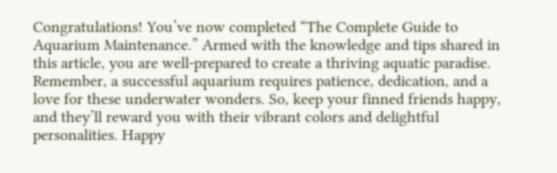Congratulations! You’ve now completed “The Complete Guide to Aquarium Maintenance.” Armed with the knowledge and tips shared in this article, you are well-prepared to create a thriving aquatic paradise. Remember, a successful aquarium requires patience, dedication, and a love for these underwater wonders. So, keep your finned friends happy, and they’ll reward you with their vibrant colors and delightful personalities. Happy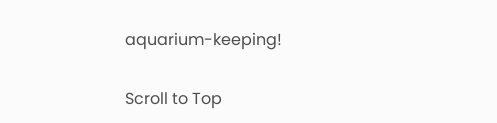aquarium-keeping!

Scroll to Top